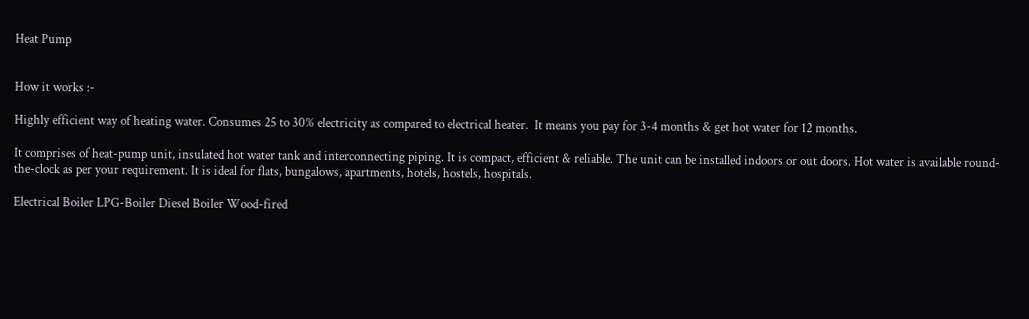Heat Pump


How it works :-

Highly efficient way of heating water. Consumes 25 to 30% electricity as compared to electrical heater.  It means you pay for 3-4 months & get hot water for 12 months.

It comprises of heat-pump unit, insulated hot water tank and interconnecting piping. It is compact, efficient & reliable. The unit can be installed indoors or out doors. Hot water is available round-the-clock as per your requirement. It is ideal for flats, bungalows, apartments, hotels, hostels, hospitals.

Electrical Boiler LPG-Boiler Diesel Boiler Wood-fired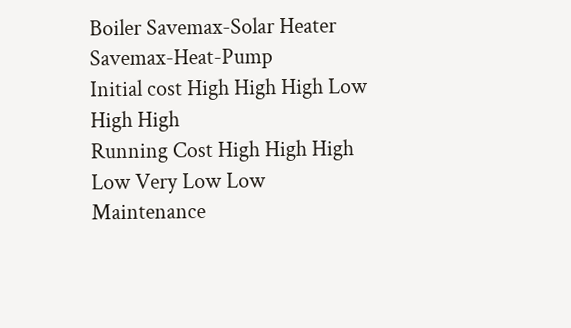Boiler Savemax-Solar Heater Savemax-Heat-Pump
Initial cost High High High Low High High
Running Cost High High High Low Very Low Low
Maintenance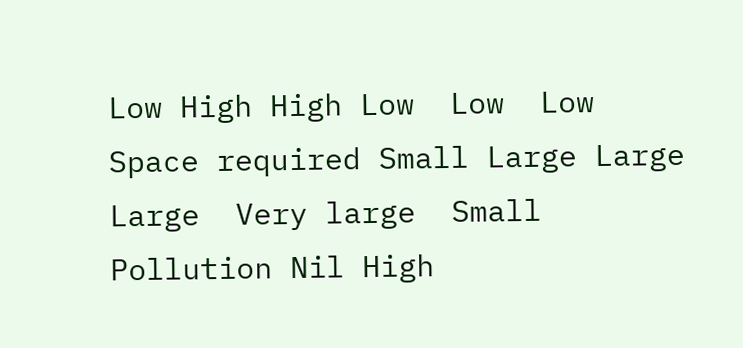Low High High Low  Low  Low
Space required Small Large Large Large  Very large  Small
Pollution Nil High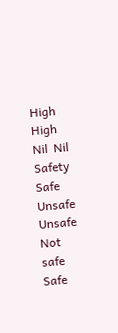High High  Nil  Nil
Safety Safe Unsafe Unsafe Not safe  Safe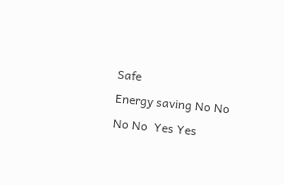Safe
Energy saving No No No No  Yes Yes